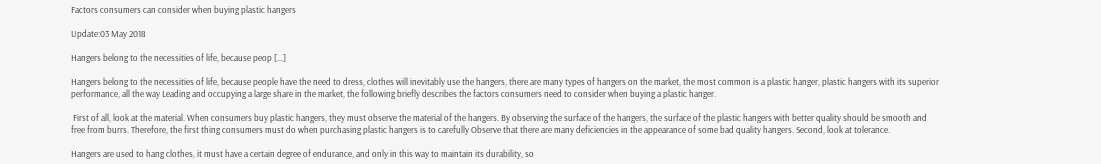Factors consumers can consider when buying plastic hangers

Update:03 May 2018

Hangers belong to the necessities of life, because peop […]

Hangers belong to the necessities of life, because people have the need to dress, clothes will inevitably use the hangers, there are many types of hangers on the market, the most common is a plastic hanger, plastic hangers with its superior performance, all the way Leading and occupying a large share in the market, the following briefly describes the factors consumers need to consider when buying a plastic hanger.

 First of all, look at the material. When consumers buy plastic hangers, they must observe the material of the hangers. By observing the surface of the hangers, the surface of the plastic hangers with better quality should be smooth and free from burrs. Therefore, the first thing consumers must do when purchasing plastic hangers is to carefully Observe that there are many deficiencies in the appearance of some bad quality hangers. Second, look at tolerance.

Hangers are used to hang clothes, it must have a certain degree of endurance, and only in this way to maintain its durability, so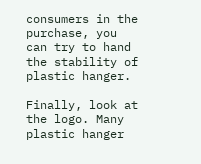consumers in the purchase, you can try to hand the stability of plastic hanger.

Finally, look at the logo. Many plastic hanger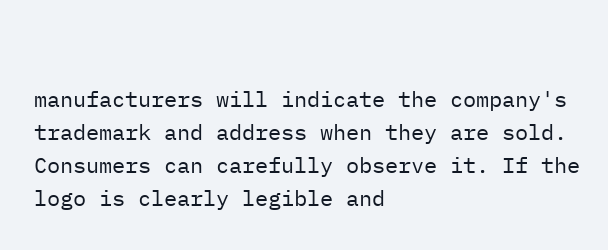manufacturers will indicate the company's trademark and address when they are sold. Consumers can carefully observe it. If the logo is clearly legible and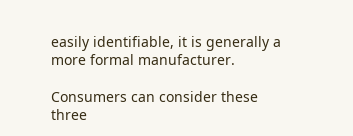easily identifiable, it is generally a more formal manufacturer.

Consumers can consider these three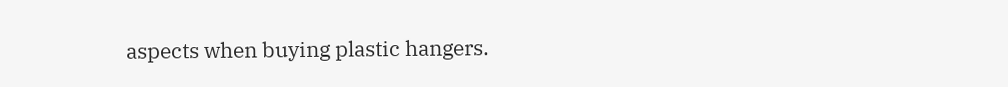aspects when buying plastic hangers.